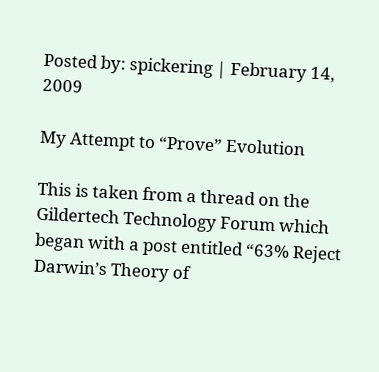Posted by: spickering | February 14, 2009

My Attempt to “Prove” Evolution

This is taken from a thread on the Gildertech Technology Forum which began with a post entitled “63% Reject Darwin’s Theory of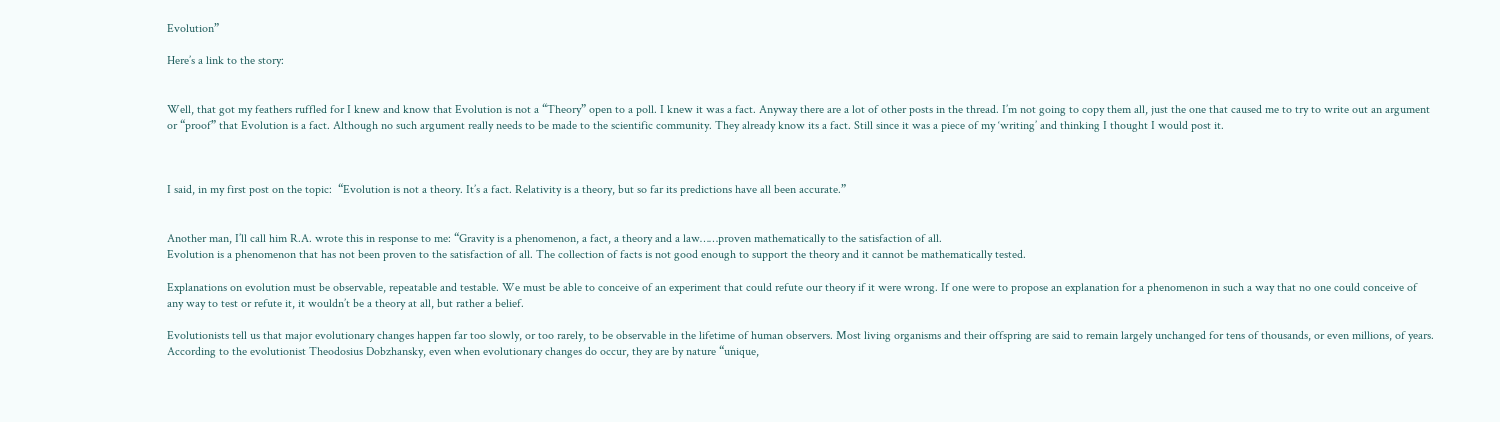Evolution”

Here’s a link to the story:


Well, that got my feathers ruffled for I knew and know that Evolution is not a “Theory” open to a poll. I knew it was a fact. Anyway there are a lot of other posts in the thread. I’m not going to copy them all, just the one that caused me to try to write out an argument or “proof” that Evolution is a fact. Although no such argument really needs to be made to the scientific community. They already know its a fact. Still since it was a piece of my ‘writing’ and thinking I thought I would post it.



I said, in my first post on the topic:  “Evolution is not a theory. It’s a fact. Relativity is a theory, but so far its predictions have all been accurate.”


Another man, I’ll call him R.A. wrote this in response to me: “Gravity is a phenomenon, a fact, a theory and a law……proven mathematically to the satisfaction of all.
Evolution is a phenomenon that has not been proven to the satisfaction of all. The collection of facts is not good enough to support the theory and it cannot be mathematically tested.

Explanations on evolution must be observable, repeatable and testable. We must be able to conceive of an experiment that could refute our theory if it were wrong. If one were to propose an explanation for a phenomenon in such a way that no one could conceive of any way to test or refute it, it wouldn’t be a theory at all, but rather a belief.

Evolutionists tell us that major evolutionary changes happen far too slowly, or too rarely, to be observable in the lifetime of human observers. Most living organisms and their offspring are said to remain largely unchanged for tens of thousands, or even millions, of years. According to the evolutionist Theodosius Dobzhansky, even when evolutionary changes do occur, they are by nature “unique,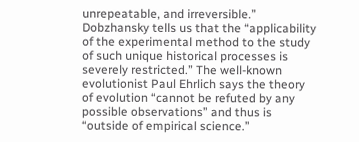unrepeatable, and irreversible.” Dobzhansky tells us that the “applicability of the experimental method to the study of such unique historical processes is severely restricted.” The well-known evolutionist Paul Ehrlich says the theory of evolution “cannot be refuted by any possible observations” and thus is “outside of empirical science.”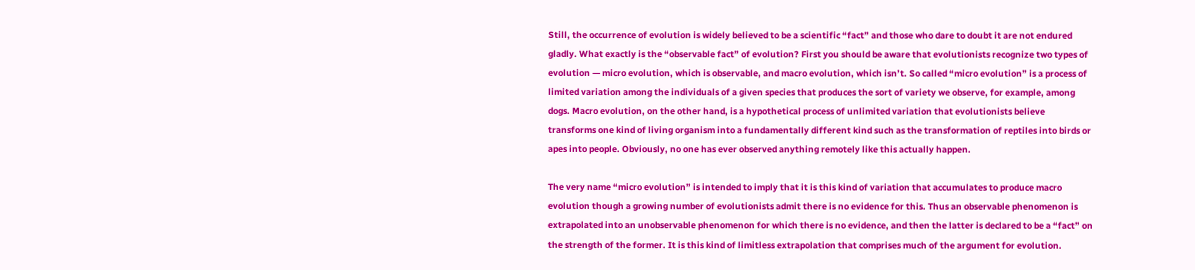Still, the occurrence of evolution is widely believed to be a scientific “fact” and those who dare to doubt it are not endured gladly. What exactly is the “observable fact” of evolution? First you should be aware that evolutionists recognize two types of evolution — micro evolution, which is observable, and macro evolution, which isn’t. So called “micro evolution” is a process of limited variation among the individuals of a given species that produces the sort of variety we observe, for example, among dogs. Macro evolution, on the other hand, is a hypothetical process of unlimited variation that evolutionists believe transforms one kind of living organism into a fundamentally different kind such as the transformation of reptiles into birds or apes into people. Obviously, no one has ever observed anything remotely like this actually happen.

The very name “micro evolution” is intended to imply that it is this kind of variation that accumulates to produce macro evolution though a growing number of evolutionists admit there is no evidence for this. Thus an observable phenomenon is extrapolated into an unobservable phenomenon for which there is no evidence, and then the latter is declared to be a “fact” on the strength of the former. It is this kind of limitless extrapolation that comprises much of the argument for evolution.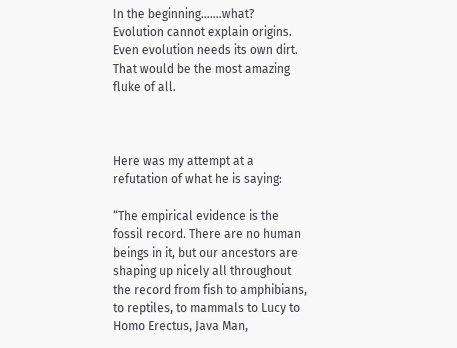In the beginning…….what? Evolution cannot explain origins. Even evolution needs its own dirt. That would be the most amazing fluke of all.



Here was my attempt at a refutation of what he is saying:

“The empirical evidence is the fossil record. There are no human beings in it, but our ancestors are shaping up nicely all throughout the record from fish to amphibians, to reptiles, to mammals to Lucy to Homo Erectus, Java Man,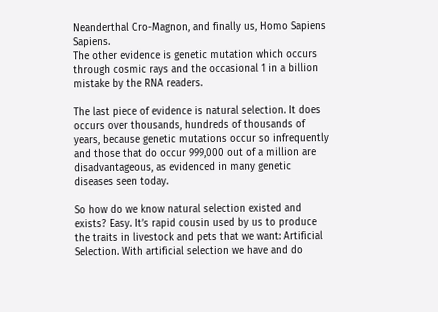Neanderthal Cro-Magnon, and finally us, Homo Sapiens Sapiens.
The other evidence is genetic mutation which occurs through cosmic rays and the occasional 1 in a billion mistake by the RNA readers.

The last piece of evidence is natural selection. It does occurs over thousands, hundreds of thousands of years, because genetic mutations occur so infrequently and those that do occur 999,000 out of a million are disadvantageous, as evidenced in many genetic diseases seen today.

So how do we know natural selection existed and exists? Easy. It’s rapid cousin used by us to produce the traits in livestock and pets that we want: Artificial Selection. With artificial selection we have and do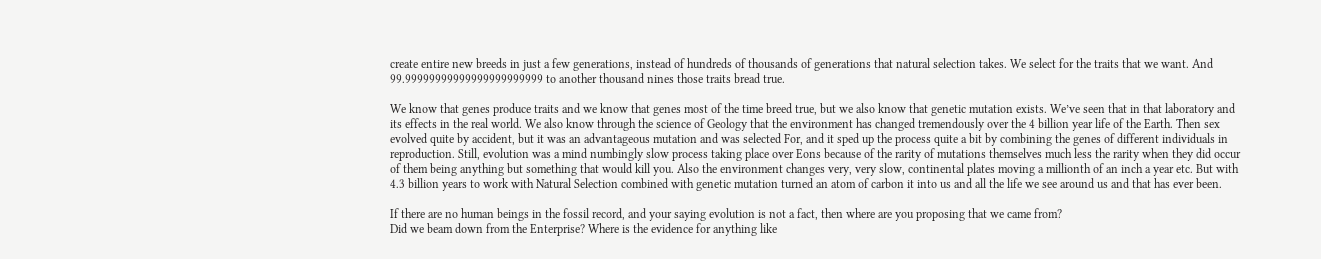create entire new breeds in just a few generations, instead of hundreds of thousands of generations that natural selection takes. We select for the traits that we want. And 99.99999999999999999999999 to another thousand nines those traits bread true.

We know that genes produce traits and we know that genes most of the time breed true, but we also know that genetic mutation exists. We’ve seen that in that laboratory and its effects in the real world. We also know through the science of Geology that the environment has changed tremendously over the 4 billion year life of the Earth. Then sex evolved quite by accident, but it was an advantageous mutation and was selected For, and it sped up the process quite a bit by combining the genes of different individuals in reproduction. Still, evolution was a mind numbingly slow process taking place over Eons because of the rarity of mutations themselves much less the rarity when they did occur of them being anything but something that would kill you. Also the environment changes very, very slow, continental plates moving a millionth of an inch a year etc. But with 4.3 billion years to work with Natural Selection combined with genetic mutation turned an atom of carbon it into us and all the life we see around us and that has ever been.

If there are no human beings in the fossil record, and your saying evolution is not a fact, then where are you proposing that we came from?
Did we beam down from the Enterprise? Where is the evidence for anything like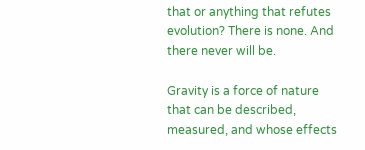that or anything that refutes evolution? There is none. And there never will be.

Gravity is a force of nature that can be described, measured, and whose effects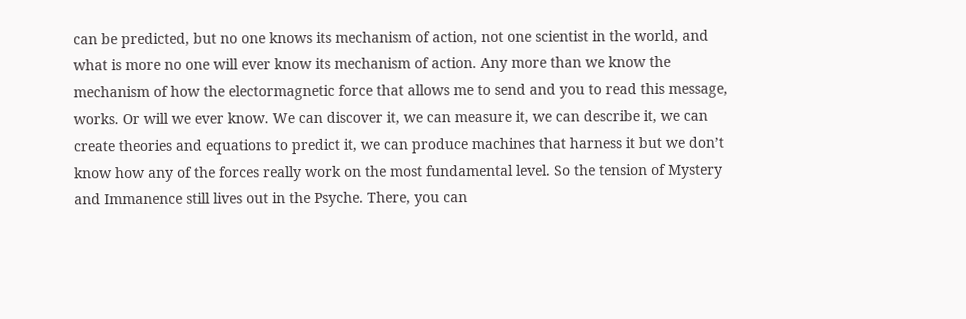can be predicted, but no one knows its mechanism of action, not one scientist in the world, and what is more no one will ever know its mechanism of action. Any more than we know the mechanism of how the electormagnetic force that allows me to send and you to read this message, works. Or will we ever know. We can discover it, we can measure it, we can describe it, we can create theories and equations to predict it, we can produce machines that harness it but we don’t know how any of the forces really work on the most fundamental level. So the tension of Mystery and Immanence still lives out in the Psyche. There, you can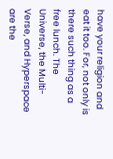have your religion and eat it too. For, not only is there such thing as a free lunch. The Universe, the Multi-Verse, and Hyperspace are the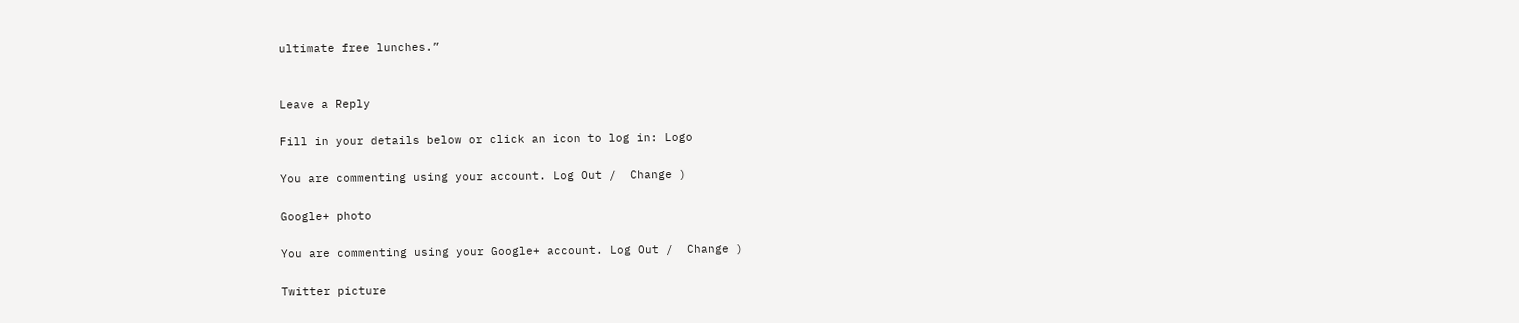ultimate free lunches.”


Leave a Reply

Fill in your details below or click an icon to log in: Logo

You are commenting using your account. Log Out /  Change )

Google+ photo

You are commenting using your Google+ account. Log Out /  Change )

Twitter picture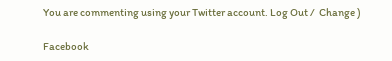You are commenting using your Twitter account. Log Out /  Change )

Facebook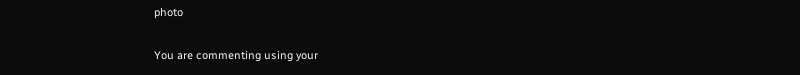photo

You are commenting using your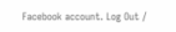Facebook account. Log Out /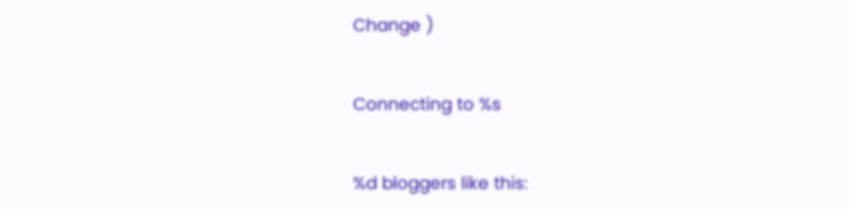Change )


Connecting to %s


%d bloggers like this: